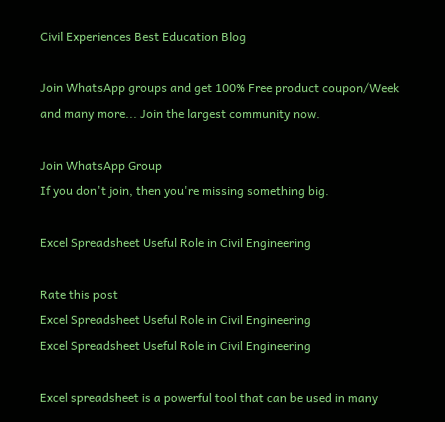Civil Experiences Best Education Blog

Join WhatsApp groups and get 100% Free product coupon/Week and many more... Join the largest community now.

Join WhatsApp Group
If you don't join, then you're missing something big.

Excel Spreadsheet Useful Role in Civil Engineering

Rate this post
Excel Spreadsheet Useful Role in Civil Engineering
Excel Spreadsheet Useful Role in Civil Engineering

Excel spreadsheet is a powerful tool that can be used in many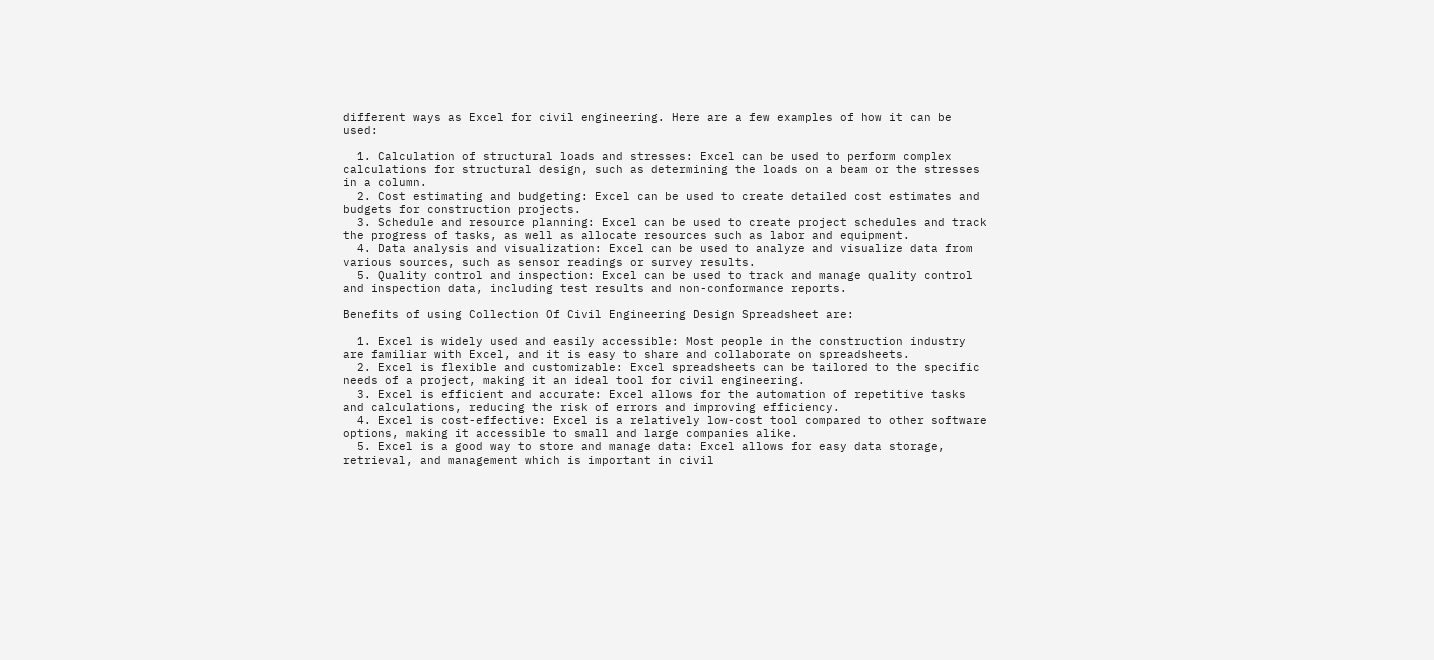different ways as Excel for civil engineering. Here are a few examples of how it can be used:

  1. Calculation of structural loads and stresses: Excel can be used to perform complex calculations for structural design, such as determining the loads on a beam or the stresses in a column.
  2. Cost estimating and budgeting: Excel can be used to create detailed cost estimates and budgets for construction projects.
  3. Schedule and resource planning: Excel can be used to create project schedules and track the progress of tasks, as well as allocate resources such as labor and equipment.
  4. Data analysis and visualization: Excel can be used to analyze and visualize data from various sources, such as sensor readings or survey results.
  5. Quality control and inspection: Excel can be used to track and manage quality control and inspection data, including test results and non-conformance reports.

Benefits of using Collection Of Civil Engineering Design Spreadsheet are:

  1. Excel is widely used and easily accessible: Most people in the construction industry are familiar with Excel, and it is easy to share and collaborate on spreadsheets.
  2. Excel is flexible and customizable: Excel spreadsheets can be tailored to the specific needs of a project, making it an ideal tool for civil engineering.
  3. Excel is efficient and accurate: Excel allows for the automation of repetitive tasks and calculations, reducing the risk of errors and improving efficiency.
  4. Excel is cost-effective: Excel is a relatively low-cost tool compared to other software options, making it accessible to small and large companies alike.
  5. Excel is a good way to store and manage data: Excel allows for easy data storage, retrieval, and management which is important in civil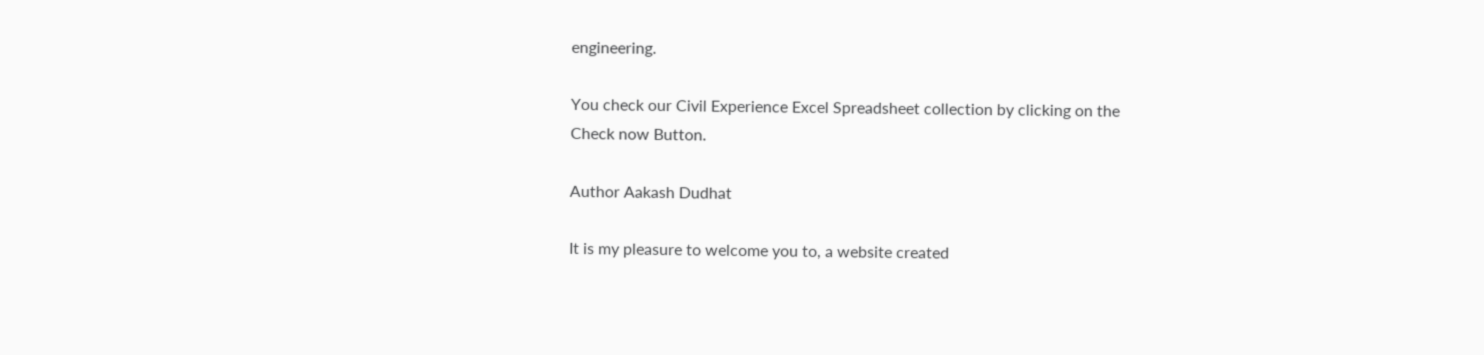engineering.

You check our Civil Experience Excel Spreadsheet collection by clicking on the Check now Button.

Author Aakash Dudhat

It is my pleasure to welcome you to, a website created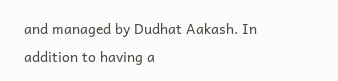and managed by Dudhat Aakash. In addition to having a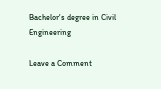Bachelor's degree in Civil Engineering

Leave a Comment